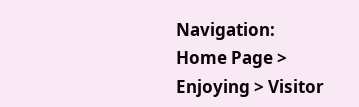Navigation: Home Page > Enjoying > Visitor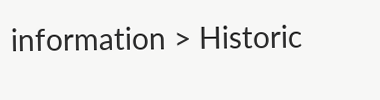information > Historic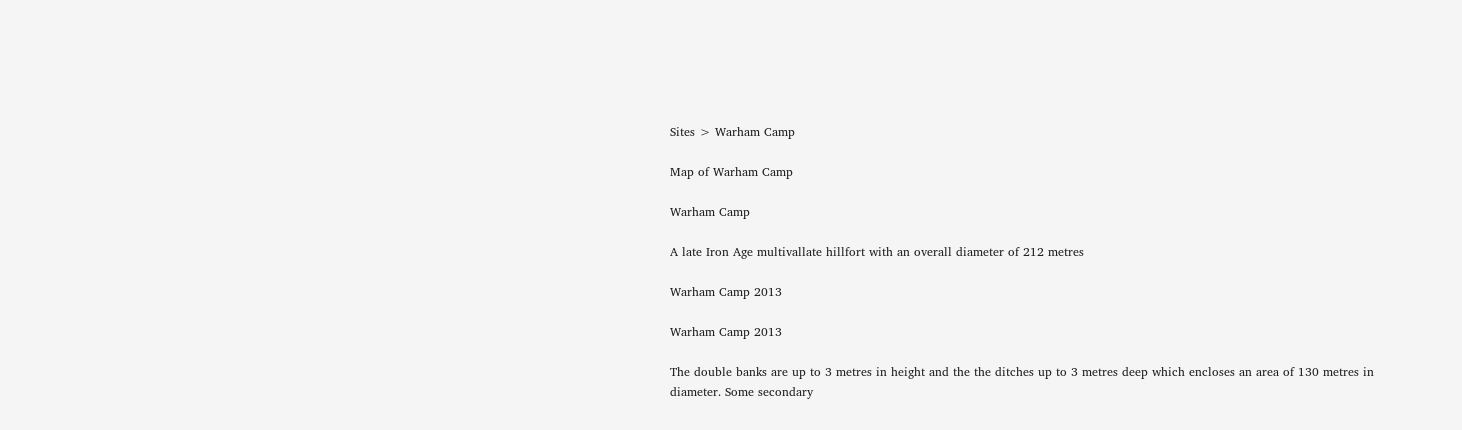Sites > Warham Camp

Map of Warham Camp

Warham Camp

A late Iron Age multivallate hillfort with an overall diameter of 212 metres

Warham Camp 2013

Warham Camp 2013

The double banks are up to 3 metres in height and the the ditches up to 3 metres deep which encloses an area of 130 metres in diameter. Some secondary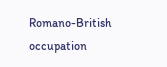Romano-British occupation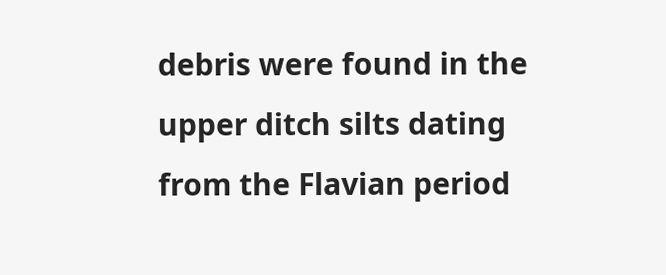debris were found in the upper ditch silts dating from the Flavian period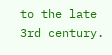to the late 3rd century.